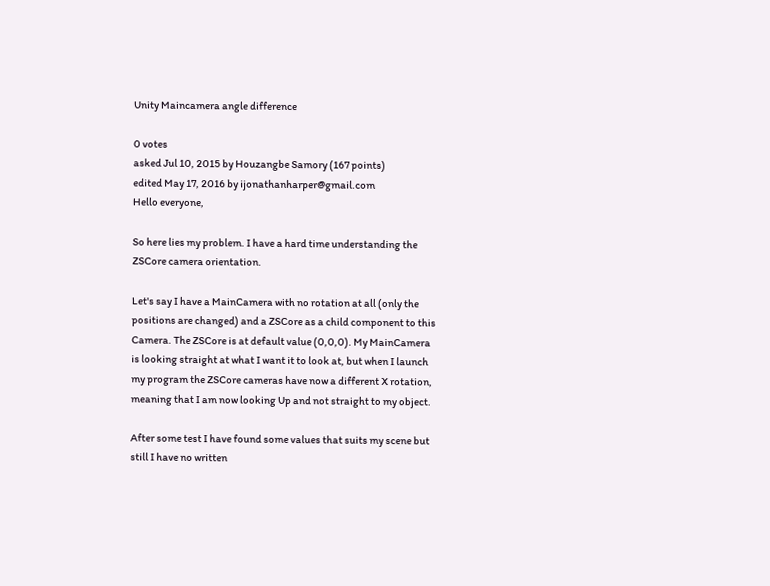Unity Maincamera angle difference

0 votes
asked Jul 10, 2015 by Houzangbe Samory (167 points)
edited May 17, 2016 by ijonathanharper@gmail.com
Hello everyone,

So here lies my problem. I have a hard time understanding the ZSCore camera orientation.

Let's say I have a MainCamera with no rotation at all (only the positions are changed) and a ZSCore as a child component to this Camera. The ZSCore is at default value (0,0,0). My MainCamera is looking straight at what I want it to look at, but when I launch my program the ZSCore cameras have now a different X rotation, meaning that I am now looking Up and not straight to my object.

After some test I have found some values that suits my scene but still I have no written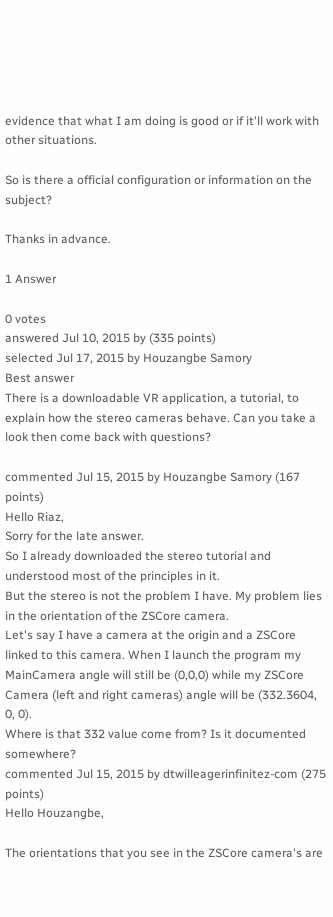evidence that what I am doing is good or if it'll work with other situations.

So is there a official configuration or information on the subject?

Thanks in advance.

1 Answer

0 votes
answered Jul 10, 2015 by (335 points)
selected Jul 17, 2015 by Houzangbe Samory
Best answer
There is a downloadable VR application, a tutorial, to explain how the stereo cameras behave. Can you take a look then come back with questions?

commented Jul 15, 2015 by Houzangbe Samory (167 points)
Hello Riaz,
Sorry for the late answer.
So I already downloaded the stereo tutorial and understood most of the principles in it.
But the stereo is not the problem I have. My problem lies in the orientation of the ZSCore camera.
Let's say I have a camera at the origin and a ZSCore linked to this camera. When I launch the program my MainCamera angle will still be (0,0,0) while my ZSCore Camera (left and right cameras) angle will be (332.3604, 0, 0).
Where is that 332 value come from? Is it documented somewhere?
commented Jul 15, 2015 by dtwilleagerinfinitez-com (275 points)
Hello Houzangbe,

The orientations that you see in the ZSCore camera's are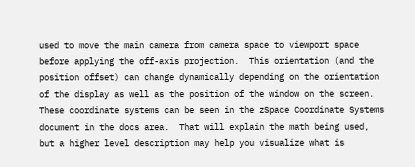used to move the main camera from camera space to viewport space before applying the off-axis projection.  This orientation (and the position offset) can change dynamically depending on the orientation of the display as well as the position of the window on the screen.  These coordinate systems can be seen in the zSpace Coordinate Systems document in the docs area.  That will explain the math being used, but a higher level description may help you visualize what is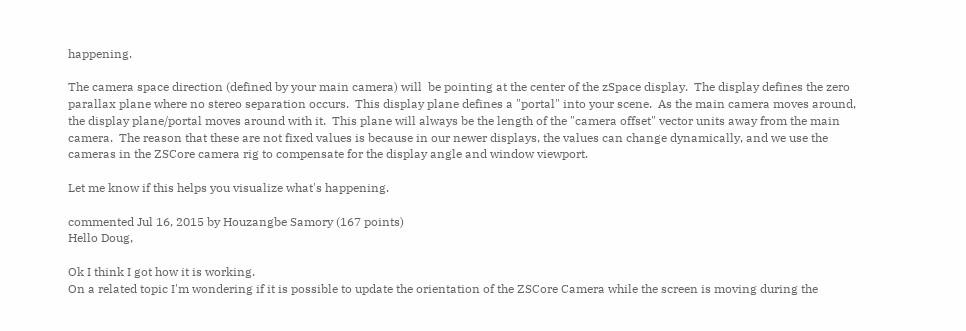happening.

The camera space direction (defined by your main camera) will  be pointing at the center of the zSpace display.  The display defines the zero parallax plane where no stereo separation occurs.  This display plane defines a "portal" into your scene.  As the main camera moves around, the display plane/portal moves around with it.  This plane will always be the length of the "camera offset" vector units away from the main camera.  The reason that these are not fixed values is because in our newer displays, the values can change dynamically, and we use the cameras in the ZSCore camera rig to compensate for the display angle and window viewport.

Let me know if this helps you visualize what's happening.

commented Jul 16, 2015 by Houzangbe Samory (167 points)
Hello Doug,

Ok I think I got how it is working.
On a related topic I'm wondering if it is possible to update the orientation of the ZSCore Camera while the screen is moving during the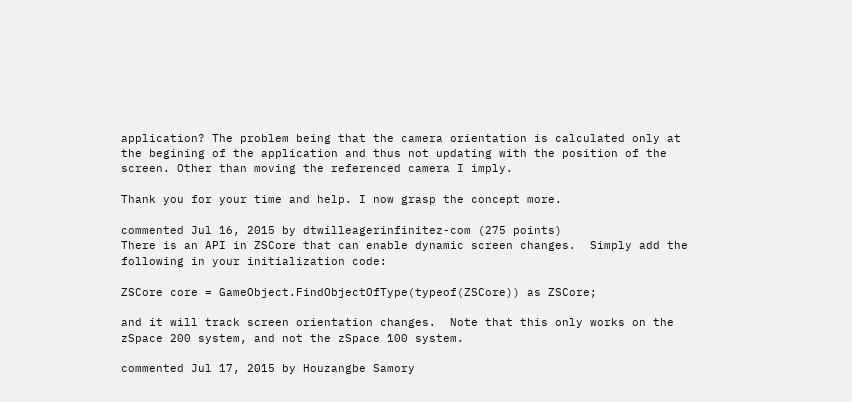application? The problem being that the camera orientation is calculated only at the begining of the application and thus not updating with the position of the screen. Other than moving the referenced camera I imply.

Thank you for your time and help. I now grasp the concept more.

commented Jul 16, 2015 by dtwilleagerinfinitez-com (275 points)
There is an API in ZSCore that can enable dynamic screen changes.  Simply add the following in your initialization code:

ZSCore core = GameObject.FindObjectOfType(typeof(ZSCore)) as ZSCore;

and it will track screen orientation changes.  Note that this only works on the zSpace 200 system, and not the zSpace 100 system.

commented Jul 17, 2015 by Houzangbe Samory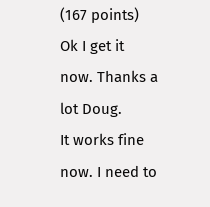(167 points)
Ok I get it now. Thanks a lot Doug.
It works fine now. I need to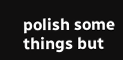polish some things but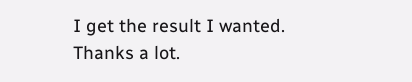I get the result I wanted.
Thanks a lot.